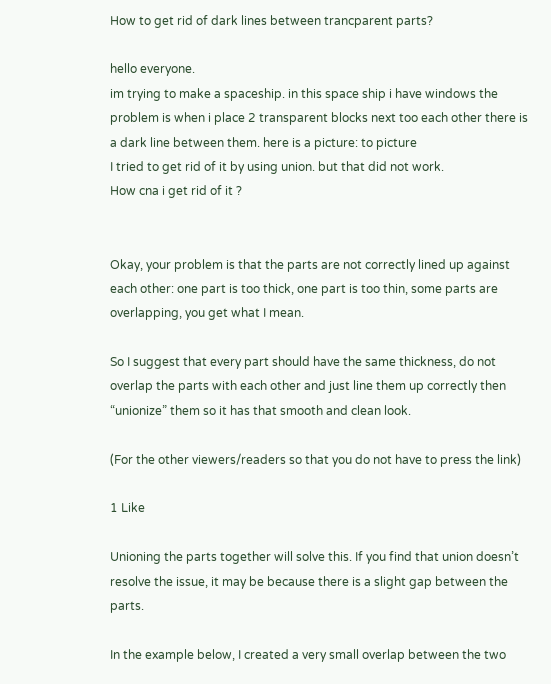How to get rid of dark lines between trancparent parts?

hello everyone.
im trying to make a spaceship. in this space ship i have windows the problem is when i place 2 transparent blocks next too each other there is a dark line between them. here is a picture: to picture
I tried to get rid of it by using union. but that did not work.
How cna i get rid of it ?


Okay, your problem is that the parts are not correctly lined up against each other: one part is too thick, one part is too thin, some parts are overlapping, you get what I mean.

So I suggest that every part should have the same thickness, do not overlap the parts with each other and just line them up correctly then “unionize” them so it has that smooth and clean look.

(For the other viewers/readers so that you do not have to press the link)

1 Like

Unioning the parts together will solve this. If you find that union doesn’t resolve the issue, it may be because there is a slight gap between the parts.

In the example below, I created a very small overlap between the two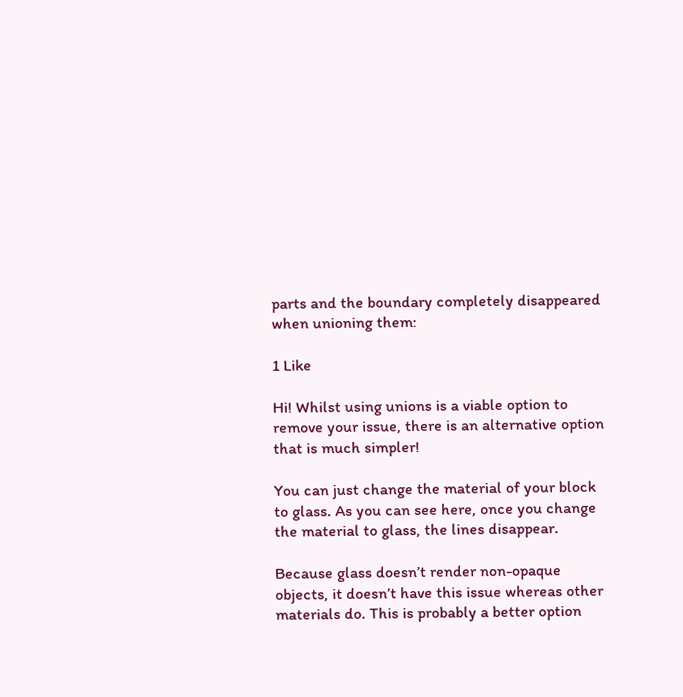parts and the boundary completely disappeared when unioning them:

1 Like

Hi! Whilst using unions is a viable option to remove your issue, there is an alternative option that is much simpler!

You can just change the material of your block to glass. As you can see here, once you change the material to glass, the lines disappear.

Because glass doesn’t render non-opaque objects, it doesn’t have this issue whereas other materials do. This is probably a better option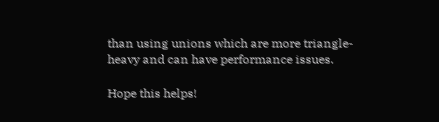than using unions which are more triangle-heavy and can have performance issues.

Hope this helps!